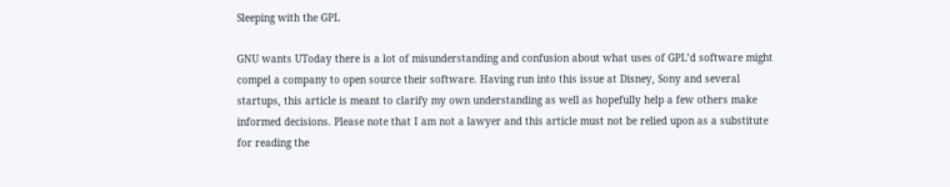Sleeping with the GPL

GNU wants UToday there is a lot of misunderstanding and confusion about what uses of GPL’d software might compel a company to open source their software. Having run into this issue at Disney, Sony and several startups, this article is meant to clarify my own understanding as well as hopefully help a few others make informed decisions. Please note that I am not a lawyer and this article must not be relied upon as a substitute for reading the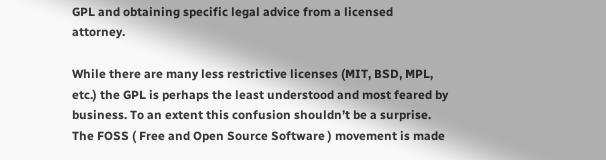GPL and obtaining specific legal advice from a licensed attorney.

While there are many less restrictive licenses (MIT, BSD, MPL, etc.) the GPL is perhaps the least understood and most feared by business. To an extent this confusion shouldn’t be a surprise. The FOSS ( Free and Open Source Software ) movement is made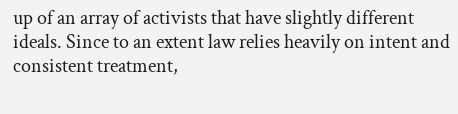up of an array of activists that have slightly different ideals. Since to an extent law relies heavily on intent and consistent treatment,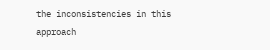the inconsistencies in this approach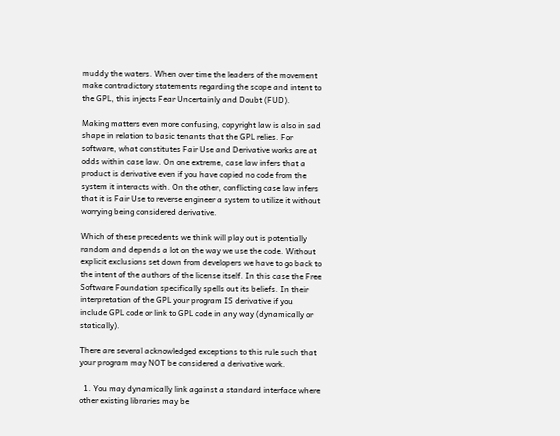muddy the waters. When over time the leaders of the movement make contradictory statements regarding the scope and intent to the GPL, this injects Fear Uncertainly and Doubt (FUD).

Making matters even more confusing, copyright law is also in sad shape in relation to basic tenants that the GPL relies. For software, what constitutes Fair Use and Derivative works are at odds within case law. On one extreme, case law infers that a product is derivative even if you have copied no code from the system it interacts with. On the other, conflicting case law infers that it is Fair Use to reverse engineer a system to utilize it without worrying being considered derivative.

Which of these precedents we think will play out is potentially random and depends a lot on the way we use the code. Without explicit exclusions set down from developers we have to go back to the intent of the authors of the license itself. In this case the Free Software Foundation specifically spells out its beliefs. In their interpretation of the GPL your program IS derivative if you include GPL code or link to GPL code in any way (dynamically or statically).

There are several acknowledged exceptions to this rule such that your program may NOT be considered a derivative work.

  1. You may dynamically link against a standard interface where other existing libraries may be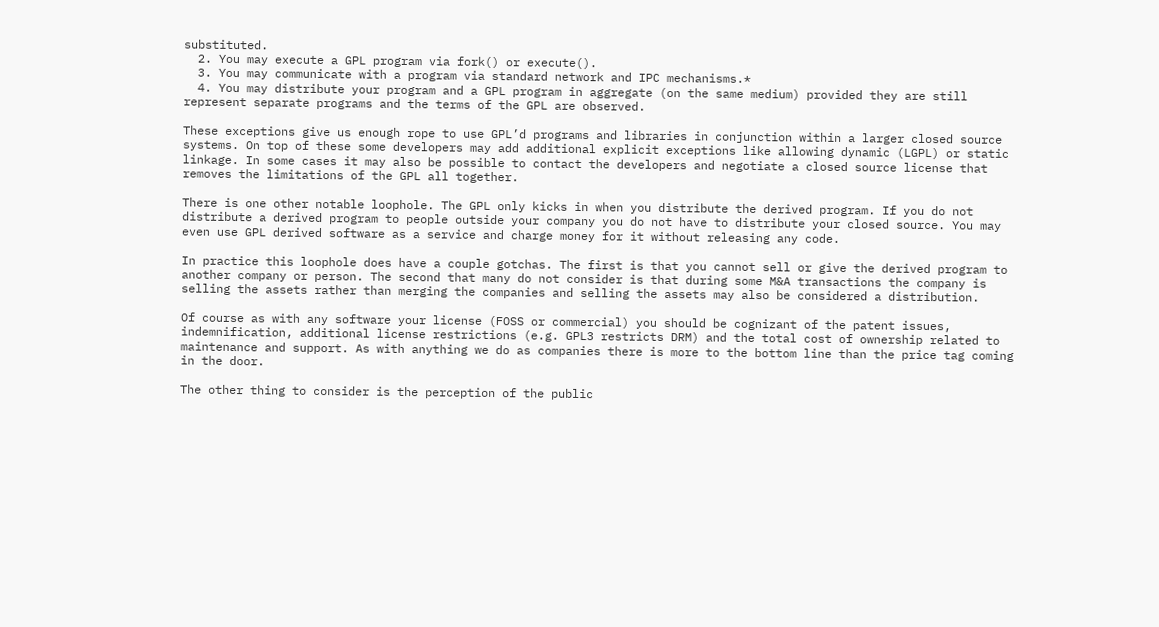substituted.
  2. You may execute a GPL program via fork() or execute().
  3. You may communicate with a program via standard network and IPC mechanisms.*
  4. You may distribute your program and a GPL program in aggregate (on the same medium) provided they are still represent separate programs and the terms of the GPL are observed.

These exceptions give us enough rope to use GPL’d programs and libraries in conjunction within a larger closed source systems. On top of these some developers may add additional explicit exceptions like allowing dynamic (LGPL) or static linkage. In some cases it may also be possible to contact the developers and negotiate a closed source license that removes the limitations of the GPL all together.

There is one other notable loophole. The GPL only kicks in when you distribute the derived program. If you do not distribute a derived program to people outside your company you do not have to distribute your closed source. You may even use GPL derived software as a service and charge money for it without releasing any code.

In practice this loophole does have a couple gotchas. The first is that you cannot sell or give the derived program to another company or person. The second that many do not consider is that during some M&A transactions the company is selling the assets rather than merging the companies and selling the assets may also be considered a distribution.

Of course as with any software your license (FOSS or commercial) you should be cognizant of the patent issues, indemnification, additional license restrictions (e.g. GPL3 restricts DRM) and the total cost of ownership related to maintenance and support. As with anything we do as companies there is more to the bottom line than the price tag coming in the door.

The other thing to consider is the perception of the public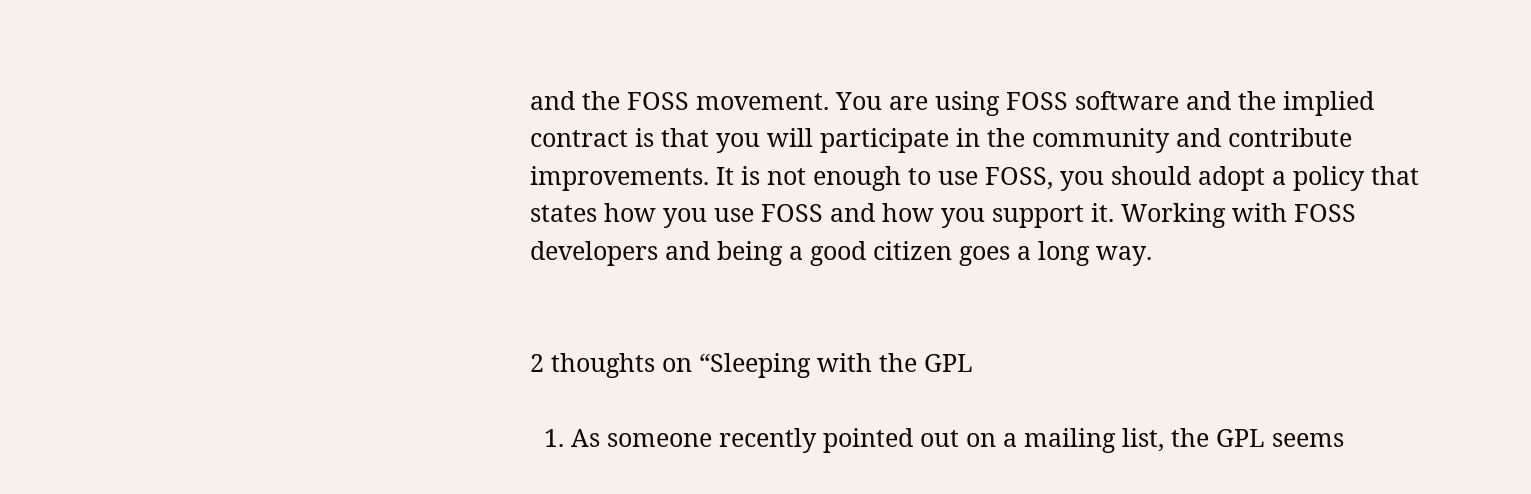and the FOSS movement. You are using FOSS software and the implied contract is that you will participate in the community and contribute improvements. It is not enough to use FOSS, you should adopt a policy that states how you use FOSS and how you support it. Working with FOSS developers and being a good citizen goes a long way.


2 thoughts on “Sleeping with the GPL

  1. As someone recently pointed out on a mailing list, the GPL seems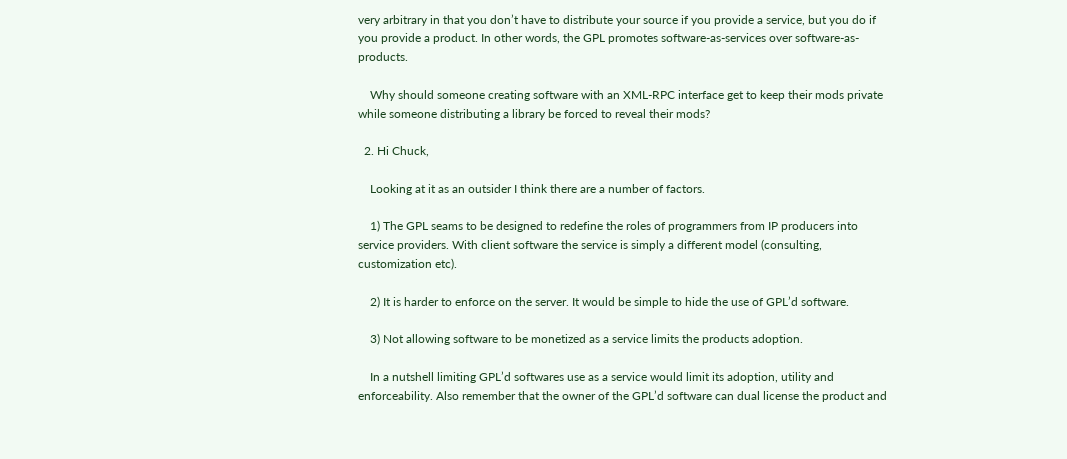very arbitrary in that you don’t have to distribute your source if you provide a service, but you do if you provide a product. In other words, the GPL promotes software-as-services over software-as-products.

    Why should someone creating software with an XML-RPC interface get to keep their mods private while someone distributing a library be forced to reveal their mods?

  2. Hi Chuck,

    Looking at it as an outsider I think there are a number of factors.

    1) The GPL seams to be designed to redefine the roles of programmers from IP producers into service providers. With client software the service is simply a different model (consulting, customization etc).

    2) It is harder to enforce on the server. It would be simple to hide the use of GPL’d software.

    3) Not allowing software to be monetized as a service limits the products adoption.

    In a nutshell limiting GPL’d softwares use as a service would limit its adoption, utility and enforceability. Also remember that the owner of the GPL’d software can dual license the product and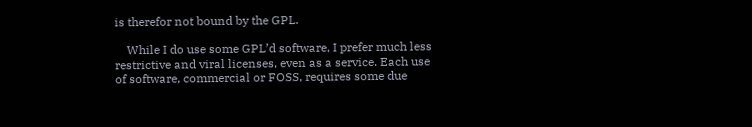is therefor not bound by the GPL.

    While I do use some GPL’d software, I prefer much less restrictive and viral licenses, even as a service. Each use of software, commercial or FOSS, requires some due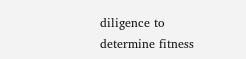diligence to determine fitness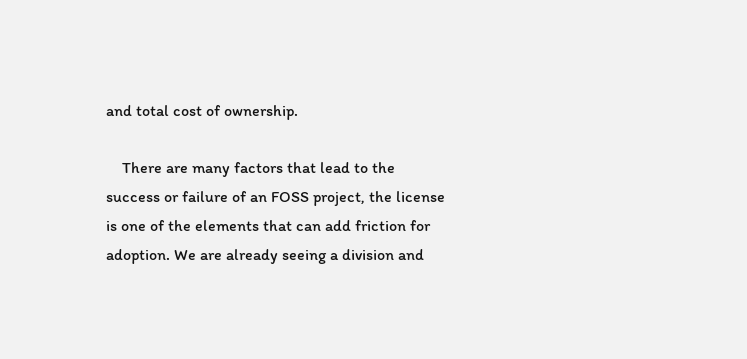and total cost of ownership.

    There are many factors that lead to the success or failure of an FOSS project, the license is one of the elements that can add friction for adoption. We are already seeing a division and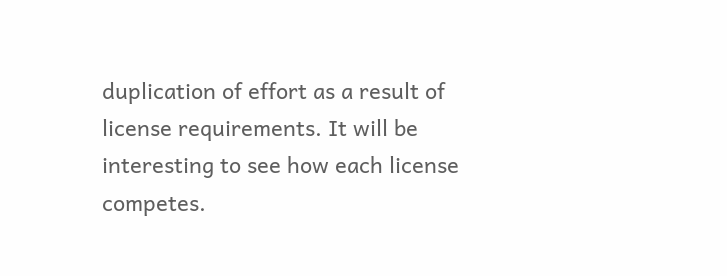duplication of effort as a result of license requirements. It will be interesting to see how each license competes.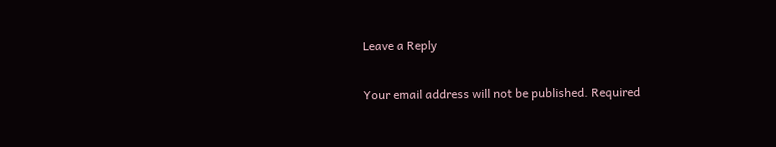Leave a Reply

Your email address will not be published. Required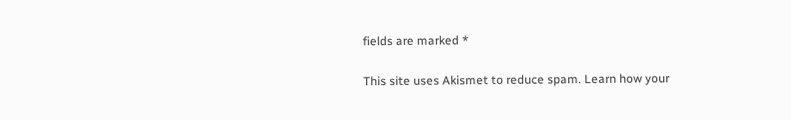fields are marked *

This site uses Akismet to reduce spam. Learn how your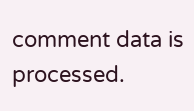comment data is processed.